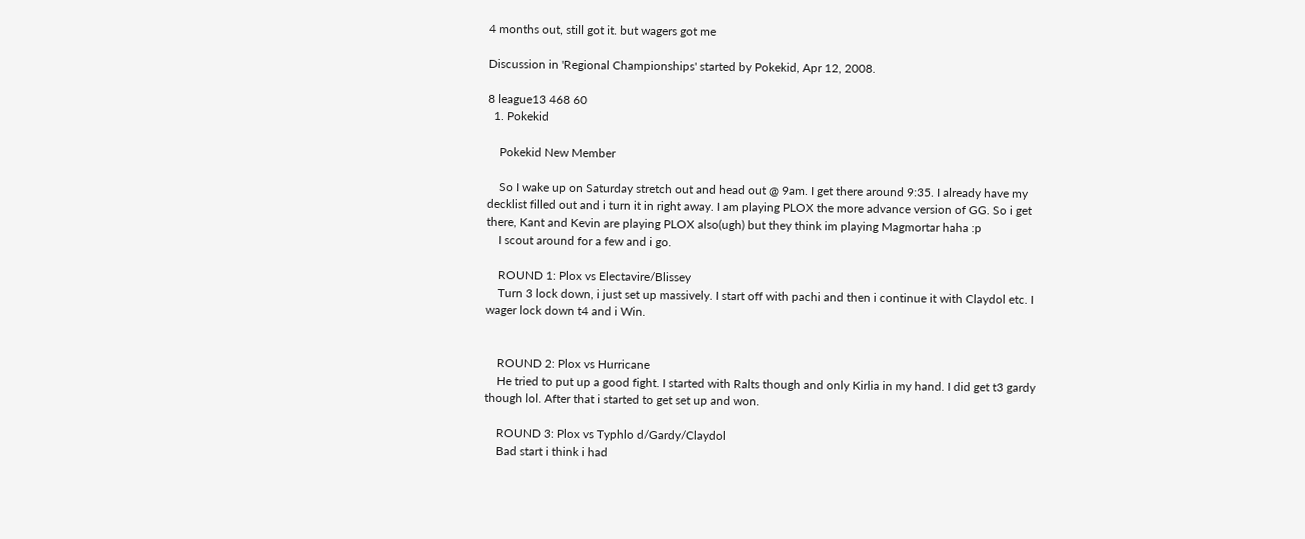4 months out, still got it. but wagers got me

Discussion in 'Regional Championships' started by Pokekid, Apr 12, 2008.

8 league13 468 60
  1. Pokekid

    Pokekid New Member

    So I wake up on Saturday stretch out and head out @ 9am. I get there around 9:35. I already have my decklist filled out and i turn it in right away. I am playing PLOX the more advance version of GG. So i get there, Kant and Kevin are playing PLOX also(ugh) but they think im playing Magmortar haha :p
    I scout around for a few and i go.

    ROUND 1: Plox vs Electavire/Blissey
    Turn 3 lock down, i just set up massively. I start off with pachi and then i continue it with Claydol etc. I wager lock down t4 and i Win.


    ROUND 2: Plox vs Hurricane
    He tried to put up a good fight. I started with Ralts though and only Kirlia in my hand. I did get t3 gardy though lol. After that i started to get set up and won.

    ROUND 3: Plox vs Typhlo d/Gardy/Claydol
    Bad start i think i had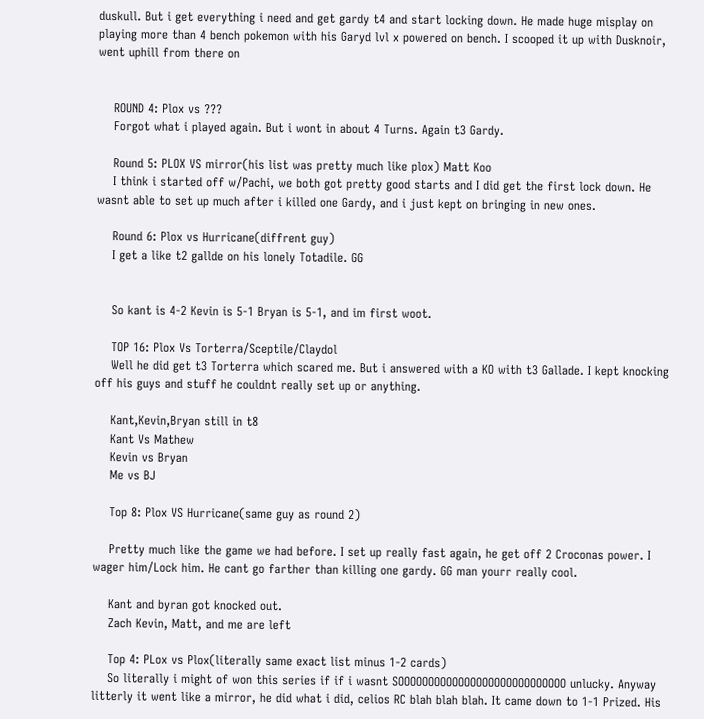duskull. But i get everything i need and get gardy t4 and start locking down. He made huge misplay on playing more than 4 bench pokemon with his Garyd lvl x powered on bench. I scooped it up with Dusknoir, went uphill from there on


    ROUND 4: Plox vs ???
    Forgot what i played again. But i wont in about 4 Turns. Again t3 Gardy.

    Round 5: PLOX VS mirror(his list was pretty much like plox) Matt Koo
    I think i started off w/Pachi, we both got pretty good starts and I did get the first lock down. He wasnt able to set up much after i killed one Gardy, and i just kept on bringing in new ones.

    Round 6: Plox vs Hurricane(diffrent guy)
    I get a like t2 gallde on his lonely Totadile. GG


    So kant is 4-2 Kevin is 5-1 Bryan is 5-1, and im first woot.

    TOP 16: Plox Vs Torterra/Sceptile/Claydol
    Well he did get t3 Torterra which scared me. But i answered with a KO with t3 Gallade. I kept knocking off his guys and stuff he couldnt really set up or anything.

    Kant,Kevin,Bryan still in t8
    Kant Vs Mathew
    Kevin vs Bryan
    Me vs BJ

    Top 8: Plox VS Hurricane(same guy as round 2)

    Pretty much like the game we had before. I set up really fast again, he get off 2 Croconas power. I wager him/Lock him. He cant go farther than killing one gardy. GG man yourr really cool.

    Kant and byran got knocked out.
    Zach Kevin, Matt, and me are left

    Top 4: PLox vs Plox(literally same exact list minus 1-2 cards)
    So literally i might of won this series if if i wasnt SOOOOOOOOOOOOOOOOOOOOOOOOOOOO unlucky. Anyway litterly it went like a mirror, he did what i did, celios RC blah blah blah. It came down to 1-1 Prized. His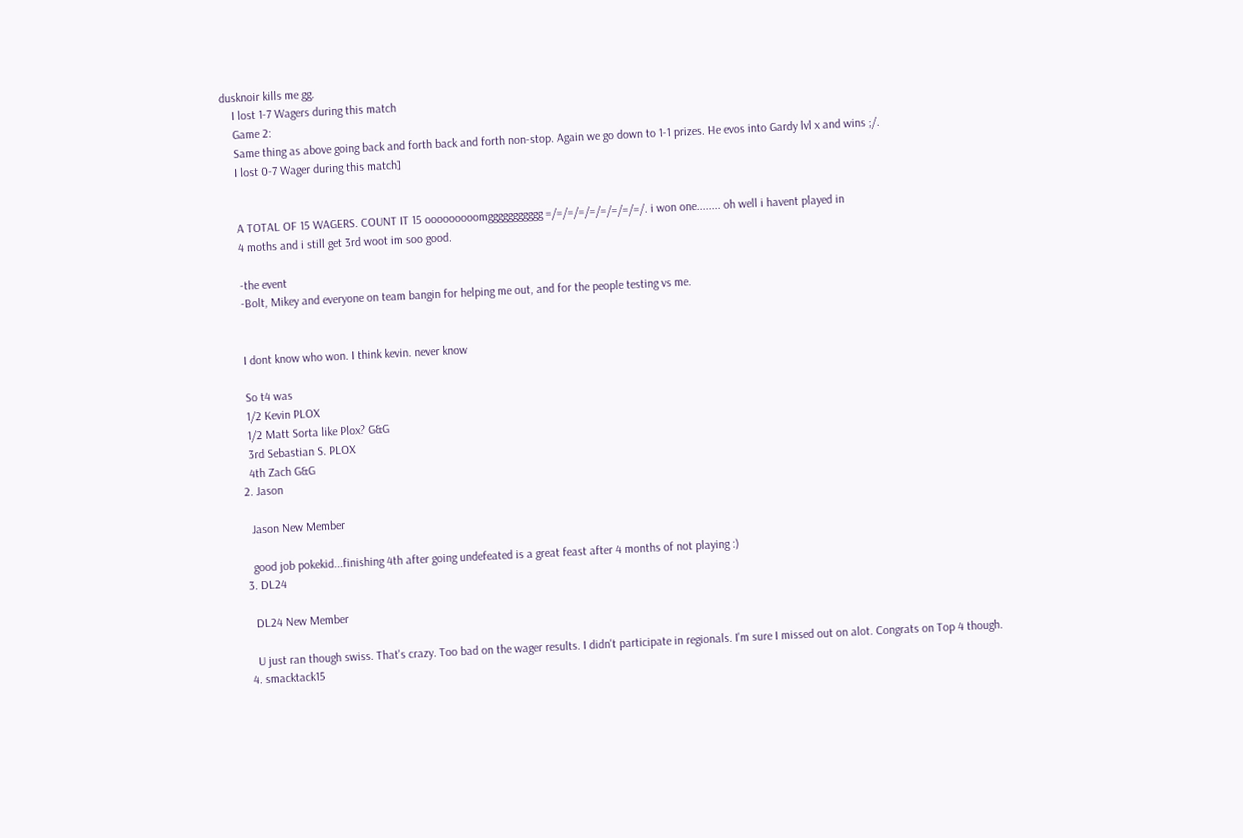dusknoir kills me gg.
    I lost 1-7 Wagers during this match
    Game 2:
    Same thing as above going back and forth back and forth non-stop. Again we go down to 1-1 prizes. He evos into Gardy lvl x and wins ;/.
    I lost 0-7 Wager during this match]


    A TOTAL OF 15 WAGERS. COUNT IT 15 ooooooooomggggggggggg =/=/=/=/=/=/=/=/=/. i won one........ oh well i havent played in
    4 moths and i still get 3rd woot im soo good.

    -the event
    -Bolt, Mikey and everyone on team bangin for helping me out, and for the people testing vs me.


    I dont know who won. I think kevin. never know

    So t4 was
    1/2 Kevin PLOX
    1/2 Matt Sorta like Plox? G&G
    3rd Sebastian S. PLOX
    4th Zach G&G
  2. Jason

    Jason New Member

    good job pokekid...finishing 4th after going undefeated is a great feast after 4 months of not playing :)
  3. DL24

    DL24 New Member

    U just ran though swiss. That's crazy. Too bad on the wager results. I didn't participate in regionals. I'm sure I missed out on alot. Congrats on Top 4 though.
  4. smacktack15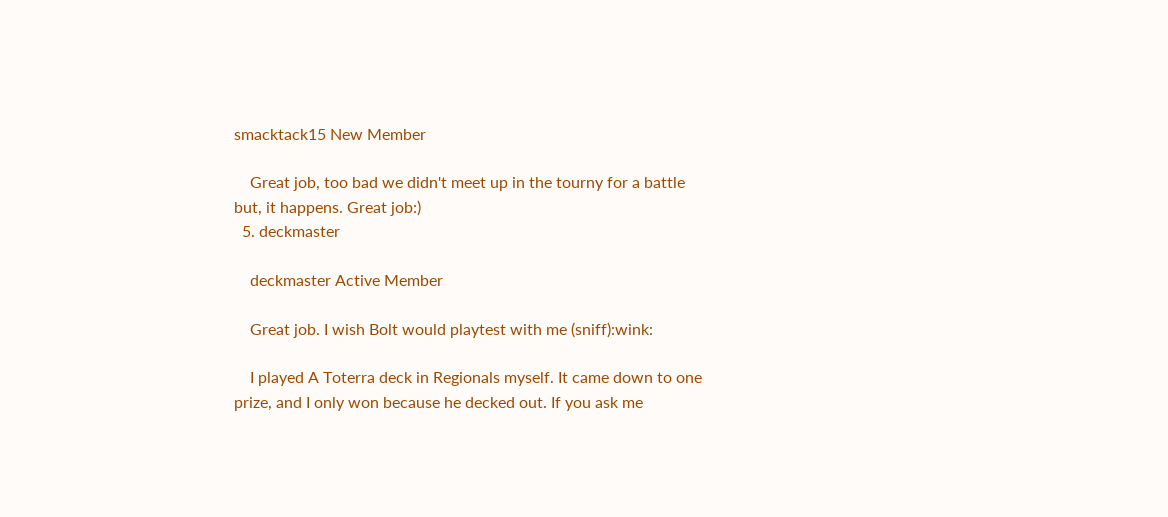smacktack15 New Member

    Great job, too bad we didn't meet up in the tourny for a battle but, it happens. Great job:)
  5. deckmaster

    deckmaster Active Member

    Great job. I wish Bolt would playtest with me (sniff):wink:

    I played A Toterra deck in Regionals myself. It came down to one prize, and I only won because he decked out. If you ask me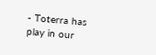- Toterra has play in our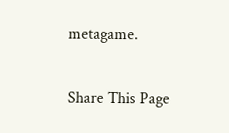metagame.

Share This Page